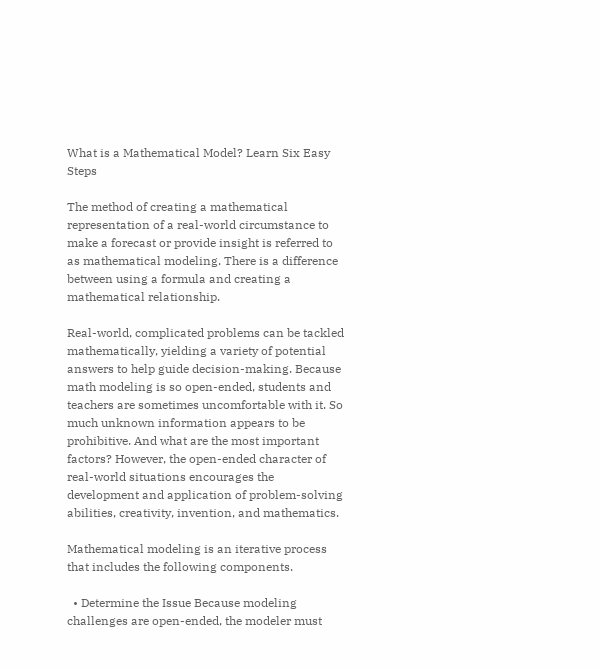What is a Mathematical Model? Learn Six Easy Steps

The method of creating a mathematical representation of a real-world circumstance to make a forecast or provide insight is referred to as mathematical modeling. There is a difference between using a formula and creating a mathematical relationship.

Real-world, complicated problems can be tackled mathematically, yielding a variety of potential answers to help guide decision-making. Because math modeling is so open-ended, students and teachers are sometimes uncomfortable with it. So much unknown information appears to be prohibitive. And what are the most important factors? However, the open-ended character of real-world situations encourages the development and application of problem-solving abilities, creativity, invention, and mathematics.

Mathematical modeling is an iterative process that includes the following components.

  • Determine the Issue Because modeling challenges are open-ended, the modeler must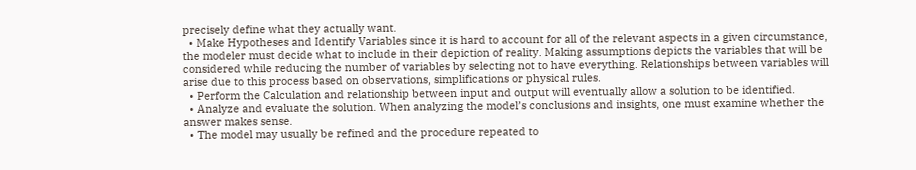precisely define what they actually want.
  • Make Hypotheses and Identify Variables since it is hard to account for all of the relevant aspects in a given circumstance, the modeler must decide what to include in their depiction of reality. Making assumptions depicts the variables that will be considered while reducing the number of variables by selecting not to have everything. Relationships between variables will arise due to this process based on observations, simplifications or physical rules.
  • Perform the Calculation and relationship between input and output will eventually allow a solution to be identified.
  • Analyze and evaluate the solution. When analyzing the model’s conclusions and insights, one must examine whether the answer makes sense.
  • The model may usually be refined and the procedure repeated to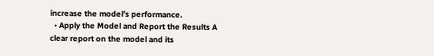increase the model’s performance.
  • Apply the Model and Report the Results A clear report on the model and its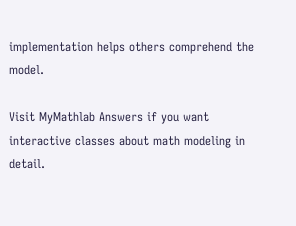implementation helps others comprehend the model.

Visit MyMathlab Answers if you want interactive classes about math modeling in detail.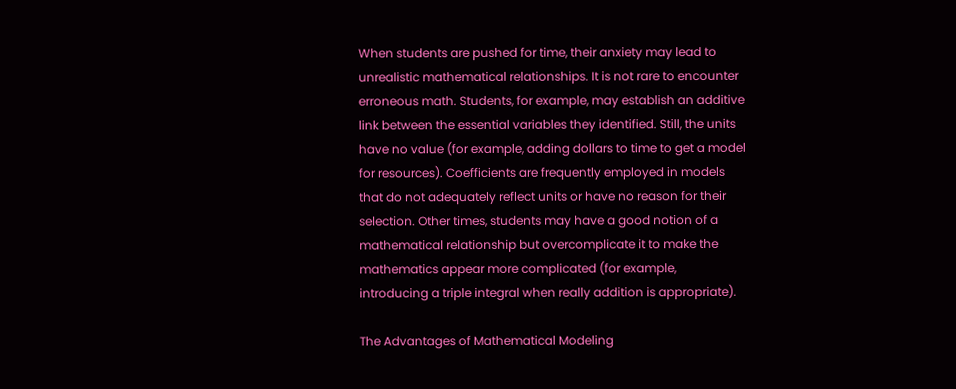When students are pushed for time, their anxiety may lead to unrealistic mathematical relationships. It is not rare to encounter erroneous math. Students, for example, may establish an additive link between the essential variables they identified. Still, the units have no value (for example, adding dollars to time to get a model for resources). Coefficients are frequently employed in models that do not adequately reflect units or have no reason for their selection. Other times, students may have a good notion of a mathematical relationship but overcomplicate it to make the mathematics appear more complicated (for example, introducing a triple integral when really addition is appropriate).

The Advantages of Mathematical Modeling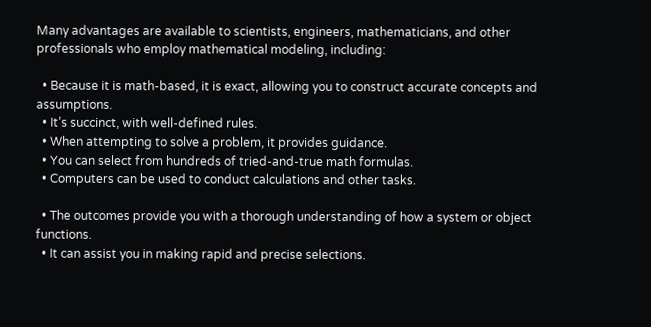Many advantages are available to scientists, engineers, mathematicians, and other professionals who employ mathematical modeling, including:

  • Because it is math-based, it is exact, allowing you to construct accurate concepts and assumptions.
  • It’s succinct, with well-defined rules.
  • When attempting to solve a problem, it provides guidance.
  • You can select from hundreds of tried-and-true math formulas.
  • Computers can be used to conduct calculations and other tasks.

  • The outcomes provide you with a thorough understanding of how a system or object functions.
  • It can assist you in making rapid and precise selections.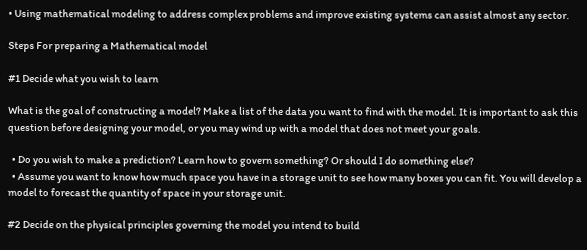• Using mathematical modeling to address complex problems and improve existing systems can assist almost any sector.

Steps For preparing a Mathematical model

#1 Decide what you wish to learn

What is the goal of constructing a model? Make a list of the data you want to find with the model. It is important to ask this question before designing your model, or you may wind up with a model that does not meet your goals.

  • Do you wish to make a prediction? Learn how to govern something? Or should I do something else?
  • Assume you want to know how much space you have in a storage unit to see how many boxes you can fit. You will develop a model to forecast the quantity of space in your storage unit.

#2 Decide on the physical principles governing the model you intend to build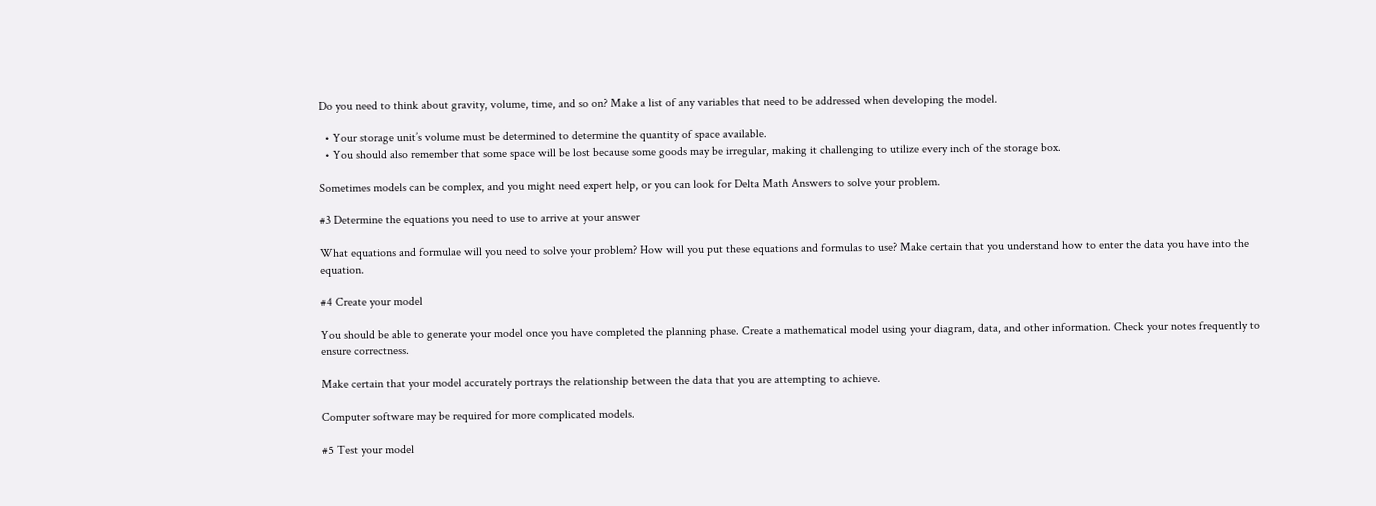Do you need to think about gravity, volume, time, and so on? Make a list of any variables that need to be addressed when developing the model.

  • Your storage unit’s volume must be determined to determine the quantity of space available.
  • You should also remember that some space will be lost because some goods may be irregular, making it challenging to utilize every inch of the storage box.

Sometimes models can be complex, and you might need expert help, or you can look for Delta Math Answers to solve your problem.

#3 Determine the equations you need to use to arrive at your answer

What equations and formulae will you need to solve your problem? How will you put these equations and formulas to use? Make certain that you understand how to enter the data you have into the equation.

#4 Create your model

You should be able to generate your model once you have completed the planning phase. Create a mathematical model using your diagram, data, and other information. Check your notes frequently to ensure correctness.

Make certain that your model accurately portrays the relationship between the data that you are attempting to achieve.

Computer software may be required for more complicated models.

#5 Test your model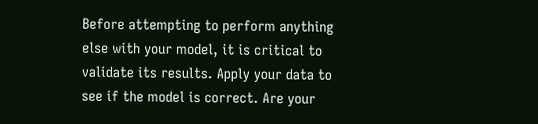Before attempting to perform anything else with your model, it is critical to validate its results. Apply your data to see if the model is correct. Are your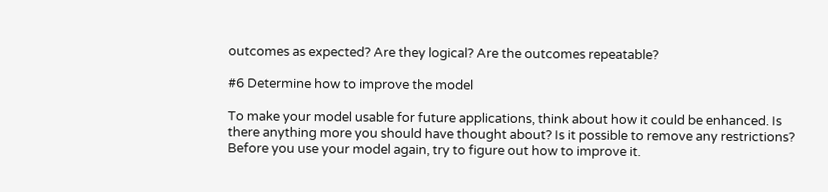outcomes as expected? Are they logical? Are the outcomes repeatable?

#6 Determine how to improve the model

To make your model usable for future applications, think about how it could be enhanced. Is there anything more you should have thought about? Is it possible to remove any restrictions? Before you use your model again, try to figure out how to improve it.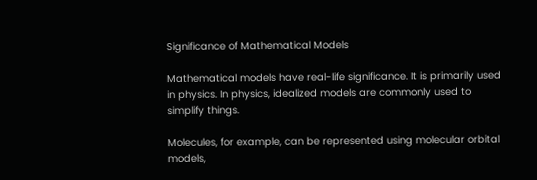Significance of Mathematical Models

Mathematical models have real-life significance. It is primarily used in physics. In physics, idealized models are commonly used to simplify things.

Molecules, for example, can be represented using molecular orbital models,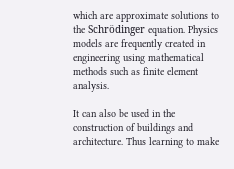which are approximate solutions to the Schrödinger equation. Physics models are frequently created in engineering using mathematical methods such as finite element analysis.

It can also be used in the construction of buildings and architecture. Thus learning to make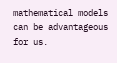mathematical models can be advantageous for us.